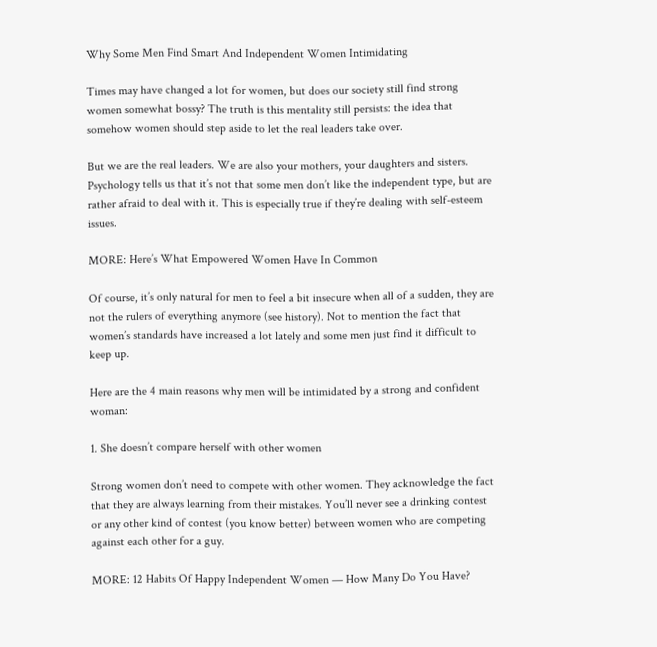Why Some Men Find Smart And Independent Women Intimidating

Times may have changed a lot for women, but does our society still find strong women somewhat bossy? The truth is this mentality still persists: the idea that somehow women should step aside to let the real leaders take over.

But we are the real leaders. We are also your mothers, your daughters and sisters. Psychology tells us that it’s not that some men don’t like the independent type, but are rather afraid to deal with it. This is especially true if they’re dealing with self-esteem issues.

MORE: Here’s What Empowered Women Have In Common

Of course, it’s only natural for men to feel a bit insecure when all of a sudden, they are not the rulers of everything anymore (see history). Not to mention the fact that women’s standards have increased a lot lately and some men just find it difficult to keep up.

Here are the 4 main reasons why men will be intimidated by a strong and confident woman:

1. She doesn’t compare herself with other women

Strong women don’t need to compete with other women. They acknowledge the fact that they are always learning from their mistakes. You’ll never see a drinking contest or any other kind of contest (you know better) between women who are competing against each other for a guy.

MORE: 12 Habits Of Happy Independent Women — How Many Do You Have?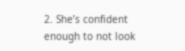2. She’s confident enough to not look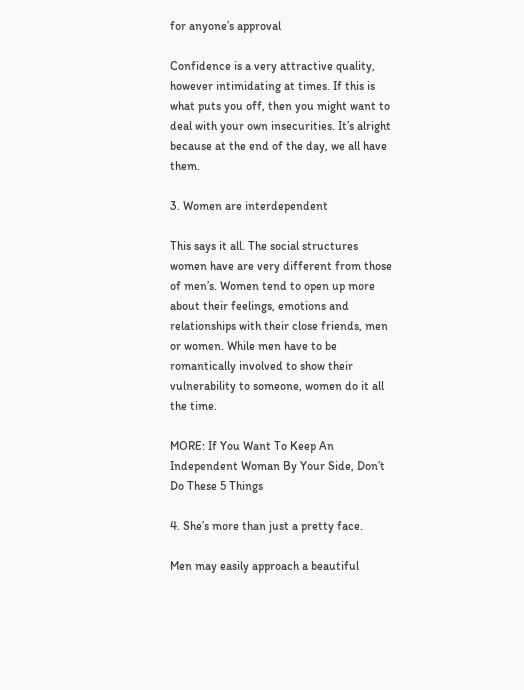for anyone’s approval

Confidence is a very attractive quality, however intimidating at times. If this is what puts you off, then you might want to deal with your own insecurities. It’s alright because at the end of the day, we all have them.

3. Women are interdependent

This says it all. The social structures women have are very different from those of men’s. Women tend to open up more about their feelings, emotions and relationships with their close friends, men or women. While men have to be romantically involved to show their vulnerability to someone, women do it all the time.

MORE: If You Want To Keep An Independent Woman By Your Side, Don’t Do These 5 Things

4. She’s more than just a pretty face.

Men may easily approach a beautiful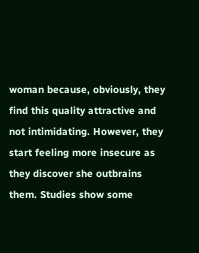woman because, obviously, they find this quality attractive and not intimidating. However, they start feeling more insecure as they discover she outbrains them. Studies show some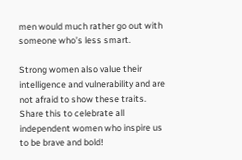men would much rather go out with someone who’s less smart.

Strong women also value their intelligence and vulnerability and are not afraid to show these traits. Share this to celebrate all independent women who inspire us to be brave and bold!